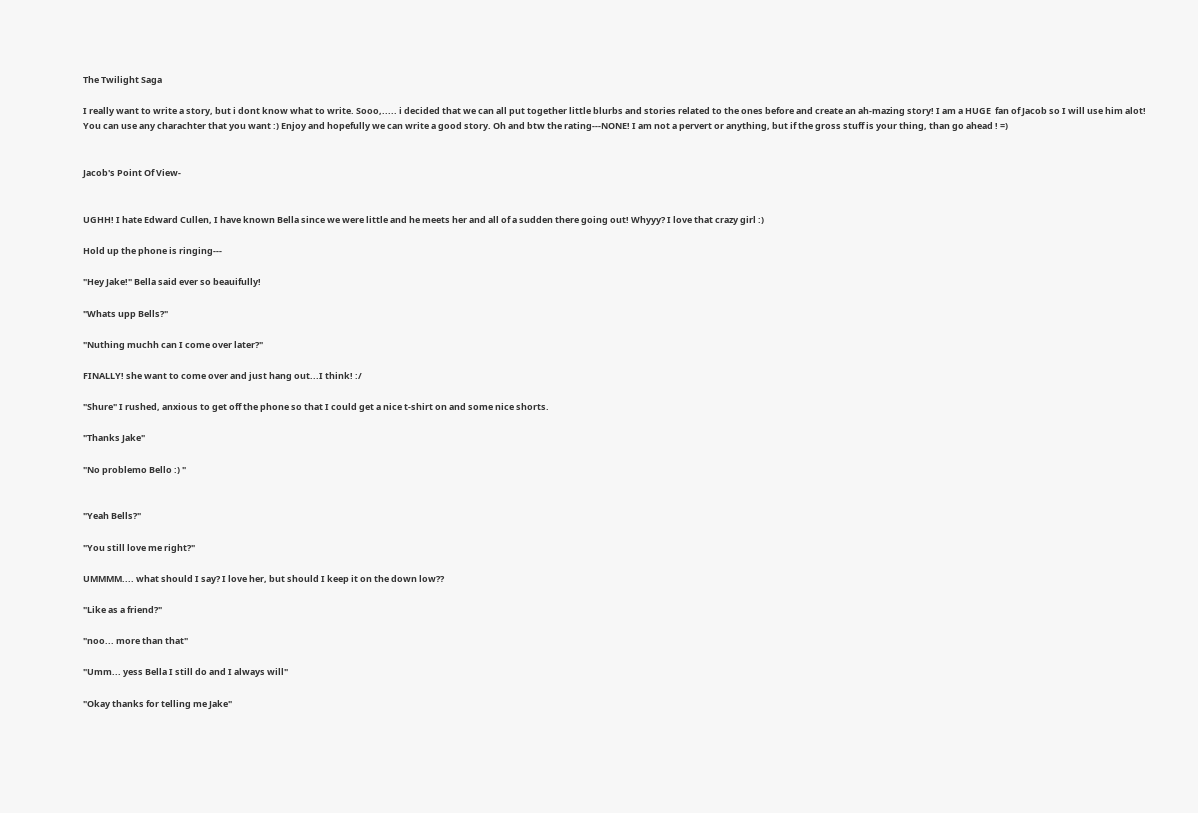The Twilight Saga

I really want to write a story, but i dont know what to write. Sooo,..... i decided that we can all put together little blurbs and stories related to the ones before and create an ah-mazing story! I am a HUGE  fan of Jacob so I will use him alot! You can use any charachter that you want :) Enjoy and hopefully we can write a good story. Oh and btw the rating---NONE! I am not a pervert or anything, but if the gross stuff is your thing, than go ahead ! =)


Jacob's Point Of View-


UGHH! I hate Edward Cullen, I have known Bella since we were little and he meets her and all of a sudden there going out! Whyyy? I love that crazy girl :)

Hold up the phone is ringing---

"Hey Jake!" Bella said ever so beauifully!

"Whats upp Bells?"

"Nuthing muchh can I come over later?"

FINALLY! she want to come over and just hang out...I think! :/

"Shure" I rushed, anxious to get off the phone so that I could get a nice t-shirt on and some nice shorts.

"Thanks Jake"

"No problemo Bello :) "


"Yeah Bells?"

"You still love me right?"

UMMMM.... what should I say? I love her, but should I keep it on the down low??

"Like as a friend?"

"noo... more than that"

"Umm... yess Bella I still do and I always will"

"Okay thanks for telling me Jake"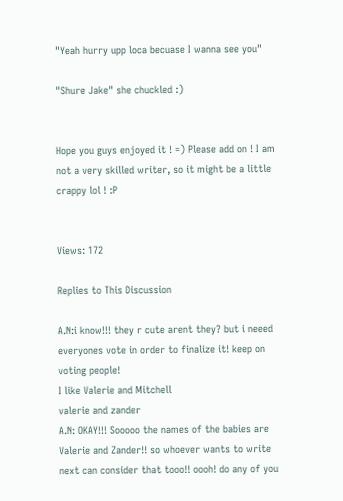"Yeah hurry upp loca becuase I wanna see you"

"Shure Jake" she chuckled :)


Hope you guys enjoyed it ! =) Please add on ! I am not a very skilled writer, so it might be a little crappy lol ! :P


Views: 172

Replies to This Discussion

A.N:i know!!! they r cute arent they? but i neeed everyones vote in order to finalize it! keep on voting people!
I like Valerie and Mitchell
valerie and zander
A.N: OKAY!!! Sooooo the names of the babies are Valerie and Zander!! so whoever wants to write next can consider that tooo!! oooh! do any of you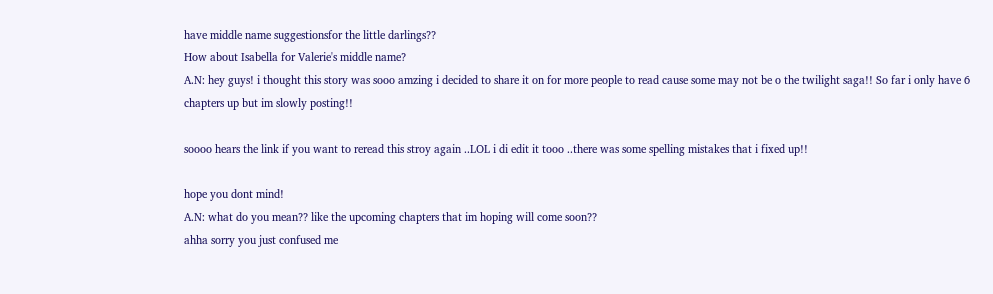have middle name suggestionsfor the little darlings??
How about Isabella for Valerie's middle name?
A.N: hey guys! i thought this story was sooo amzing i decided to share it on for more people to read cause some may not be o the twilight saga!! So far i only have 6 chapters up but im slowly posting!!

soooo hears the link if you want to reread this stroy again ..LOL i di edit it tooo ..there was some spelling mistakes that i fixed up!!

hope you dont mind!
A.N: what do you mean?? like the upcoming chapters that im hoping will come soon??
ahha sorry you just confused me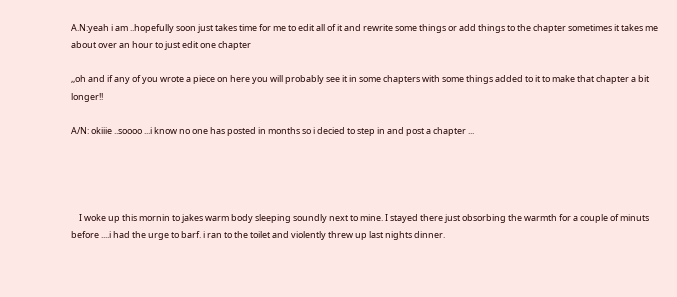A.N:yeah i am ..hopefully soon just takes time for me to edit all of it and rewrite some things or add things to the chapter sometimes it takes me about over an hour to just edit one chapter

,,oh and if any of you wrote a piece on here you will probably see it in some chapters with some things added to it to make that chapter a bit longer!!

A/N: okiiie ..soooo ...i know no one has posted in months so i decied to step in and post a chapter ...




    I woke up this mornin to jakes warm body sleeping soundly next to mine. I stayed there just obsorbing the warmth for a couple of minuts before ....i had the urge to barf. i ran to the toilet and violently threw up last nights dinner.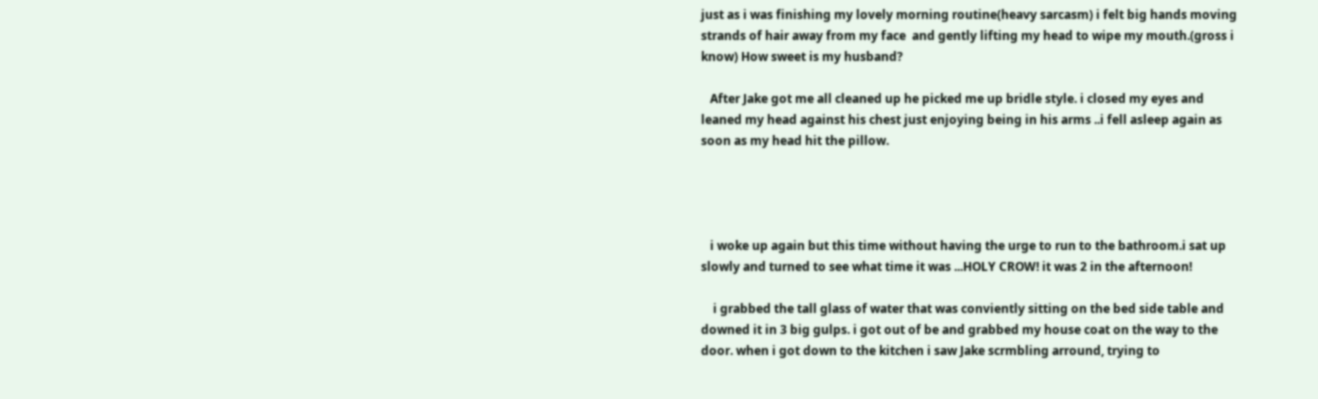just as i was finishing my lovely morning routine(heavy sarcasm) i felt big hands moving strands of hair away from my face  and gently lifting my head to wipe my mouth.(gross i know) How sweet is my husband?

   After Jake got me all cleaned up he picked me up bridle style. i closed my eyes and leaned my head against his chest just enjoying being in his arms ..i fell asleep again as soon as my head hit the pillow.




   i woke up again but this time without having the urge to run to the bathroom.i sat up slowly and turned to see what time it was ...HOLY CROW! it was 2 in the afternoon!

    i grabbed the tall glass of water that was conviently sitting on the bed side table and downed it in 3 big gulps. i got out of be and grabbed my house coat on the way to the door. when i got down to the kitchen i saw Jake scrmbling arround, trying to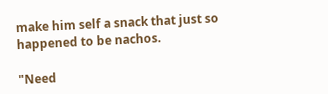make him self a snack that just so happened to be nachos.

"Need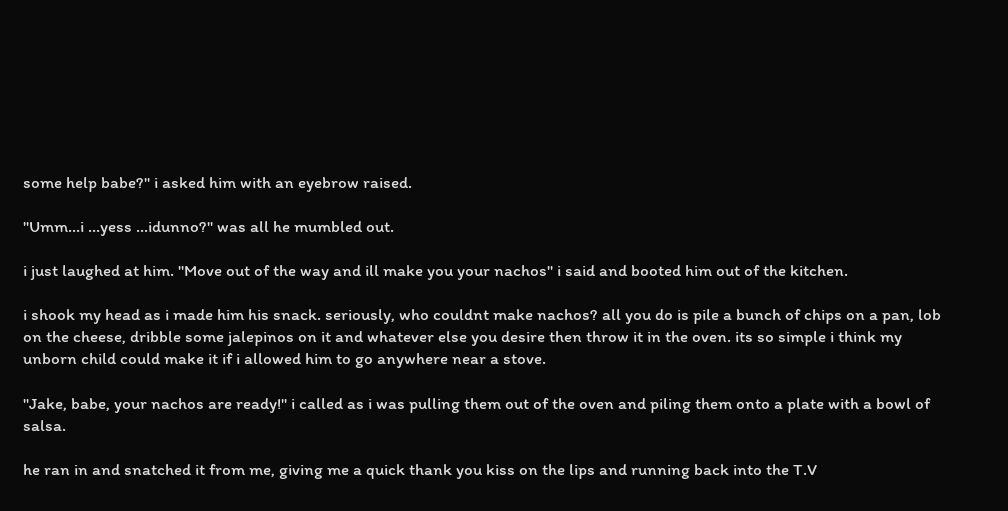some help babe?" i asked him with an eyebrow raised.

"Umm...i ...yess ...idunno?" was all he mumbled out.

i just laughed at him. "Move out of the way and ill make you your nachos" i said and booted him out of the kitchen.

i shook my head as i made him his snack. seriously, who couldnt make nachos? all you do is pile a bunch of chips on a pan, lob on the cheese, dribble some jalepinos on it and whatever else you desire then throw it in the oven. its so simple i think my unborn child could make it if i allowed him to go anywhere near a stove.

"Jake, babe, your nachos are ready!" i called as i was pulling them out of the oven and piling them onto a plate with a bowl of salsa.

he ran in and snatched it from me, giving me a quick thank you kiss on the lips and running back into the T.V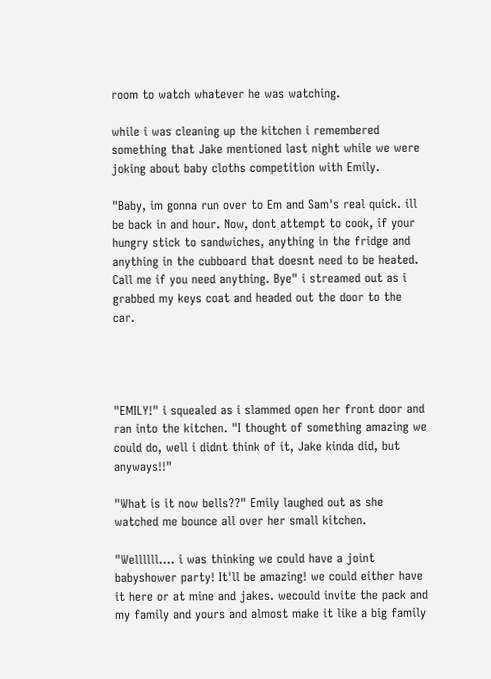room to watch whatever he was watching.

while i was cleaning up the kitchen i remembered something that Jake mentioned last night while we were joking about baby cloths competition with Emily.

"Baby, im gonna run over to Em and Sam's real quick. ill be back in and hour. Now, dont attempt to cook, if your hungry stick to sandwiches, anything in the fridge and anything in the cubboard that doesnt need to be heated. Call me if you need anything. Bye" i streamed out as i grabbed my keys coat and headed out the door to the car.




"EMILY!" i squealed as i slammed open her front door and ran into the kitchen. "I thought of something amazing we could do, well i didnt think of it, Jake kinda did, but anyways!!"

"What is it now bells??" Emily laughed out as she watched me bounce all over her small kitchen.

"Wellllll.... i was thinking we could have a joint babyshower party! It'll be amazing! we could either have it here or at mine and jakes. wecould invite the pack and my family and yours and almost make it like a big family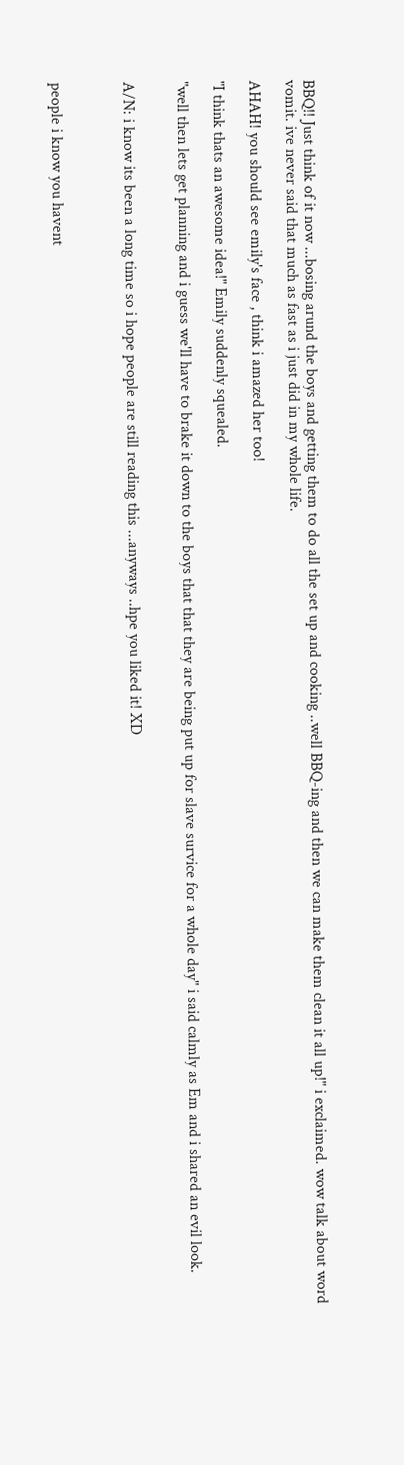BBQ!! Just think of it now ...bosing arund the boys and getting them to do all the set up and cooking ..well BBQ-ing and then we can make them clean it all up!" i exclaimed. wow talk about word vomit. ive never said that much as fast as i just did in my whole life.

AHAH! you should see emily's face , think i amazed her too!

"I think thats an awesome idea!" Emily suddenly squealed.

"well then lets get planning and i guess we'll have to brake it down to the boys that that they are being put up for slave survice for a whole day" i said calmly as Em and i shared an evil look.


A/N: i know its been a long time so i hope people are still reading this ...anyways ..hpe you liked it! XD



people i know you havent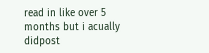read in like over 5 months but i acually didpost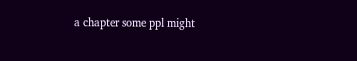a chapter some ppl might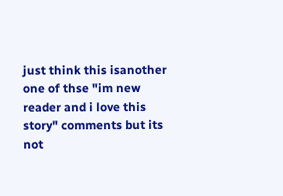just think this isanother one of thse "im new reader and i love this story" comments but its not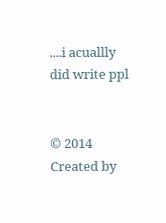....i acuallly did write ppl


© 2014   Created by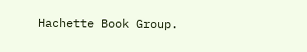Hachette Book Group.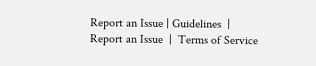Report an Issue | Guidelines  |  Report an Issue  |  Terms of Service